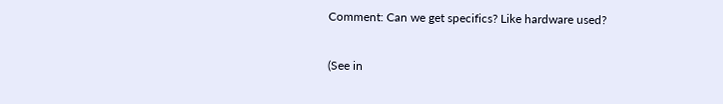Comment: Can we get specifics? Like hardware used?

(See in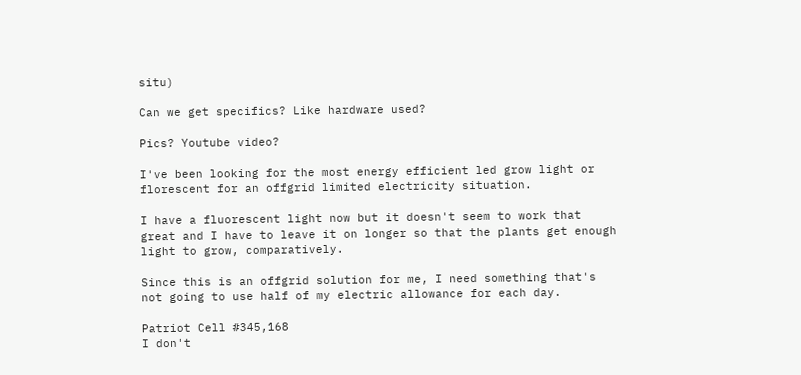situ)

Can we get specifics? Like hardware used?

Pics? Youtube video?

I've been looking for the most energy efficient led grow light or florescent for an offgrid limited electricity situation.

I have a fluorescent light now but it doesn't seem to work that great and I have to leave it on longer so that the plants get enough light to grow, comparatively.

Since this is an offgrid solution for me, I need something that's not going to use half of my electric allowance for each day.

Patriot Cell #345,168
I don't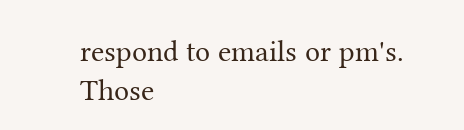respond to emails or pm's.
Those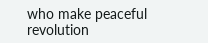who make peaceful revolution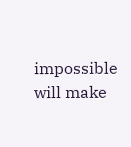impossible will make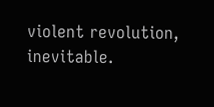violent revolution, inevitable.